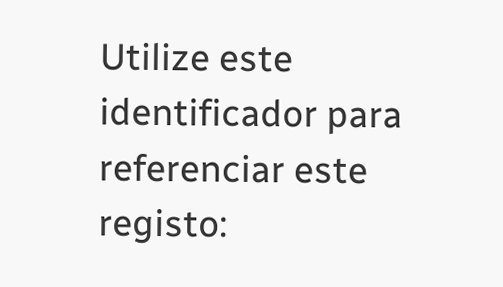Utilize este identificador para referenciar este registo: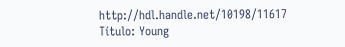http://hdl.handle.net/10198/11617
Título: Young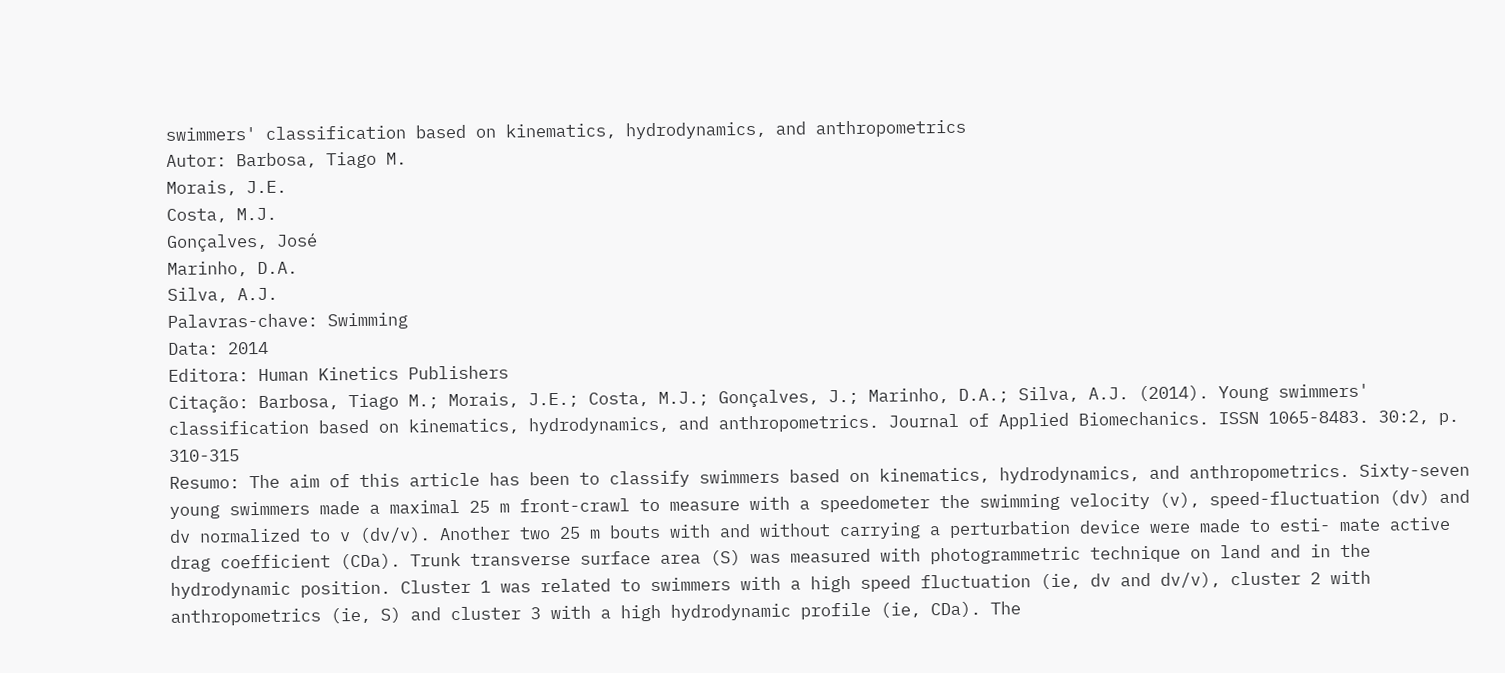swimmers' classification based on kinematics, hydrodynamics, and anthropometrics
Autor: Barbosa, Tiago M.
Morais, J.E.
Costa, M.J.
Gonçalves, José
Marinho, D.A.
Silva, A.J.
Palavras-chave: Swimming
Data: 2014
Editora: Human Kinetics Publishers
Citação: Barbosa, Tiago M.; Morais, J.E.; Costa, M.J.; Gonçalves, J.; Marinho, D.A.; Silva, A.J. (2014). Young swimmers' classification based on kinematics, hydrodynamics, and anthropometrics. Journal of Applied Biomechanics. ISSN 1065-8483. 30:2, p. 310-315
Resumo: The aim of this article has been to classify swimmers based on kinematics, hydrodynamics, and anthropometrics. Sixty-seven young swimmers made a maximal 25 m front-crawl to measure with a speedometer the swimming velocity (v), speed-fluctuation (dv) and dv normalized to v (dv/v). Another two 25 m bouts with and without carrying a perturbation device were made to esti- mate active drag coefficient (CDa). Trunk transverse surface area (S) was measured with photogrammetric technique on land and in the hydrodynamic position. Cluster 1 was related to swimmers with a high speed fluctuation (ie, dv and dv/v), cluster 2 with anthropometrics (ie, S) and cluster 3 with a high hydrodynamic profile (ie, CDa). The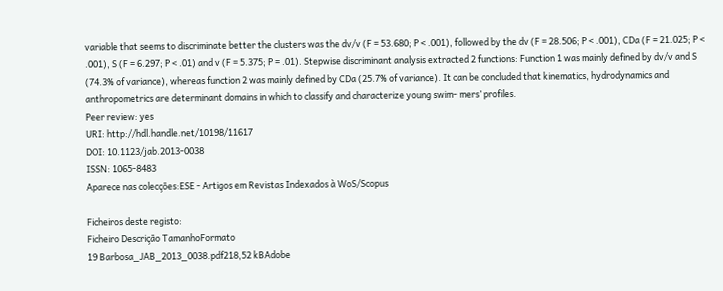variable that seems to discriminate better the clusters was the dv/v (F = 53.680; P < .001), followed by the dv (F = 28.506; P < .001), CDa (F = 21.025; P < .001), S (F = 6.297; P < .01) and v (F = 5.375; P = .01). Stepwise discriminant analysis extracted 2 functions: Function 1 was mainly defined by dv/v and S (74.3% of variance), whereas function 2 was mainly defined by CDa (25.7% of variance). It can be concluded that kinematics, hydrodynamics and anthropometrics are determinant domains in which to classify and characterize young swim- mers’ profiles.
Peer review: yes
URI: http://hdl.handle.net/10198/11617
DOI: 10.1123/jab.2013-0038
ISSN: 1065-8483
Aparece nas colecções:ESE - Artigos em Revistas Indexados à WoS/Scopus

Ficheiros deste registo:
Ficheiro Descrição TamanhoFormato
19 Barbosa_JAB_2013_0038.pdf218,52 kBAdobe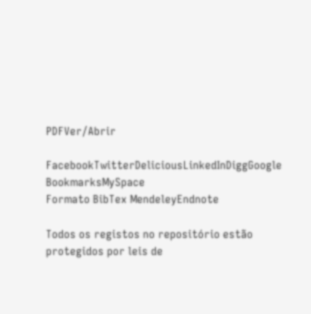PDFVer/Abrir

FacebookTwitterDeliciousLinkedInDiggGoogle BookmarksMySpace
Formato BibTex MendeleyEndnote

Todos os registos no repositório estão protegidos por leis de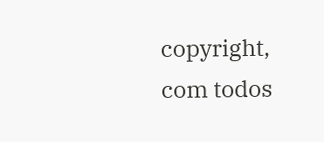copyright, com todos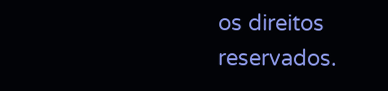os direitos reservados.